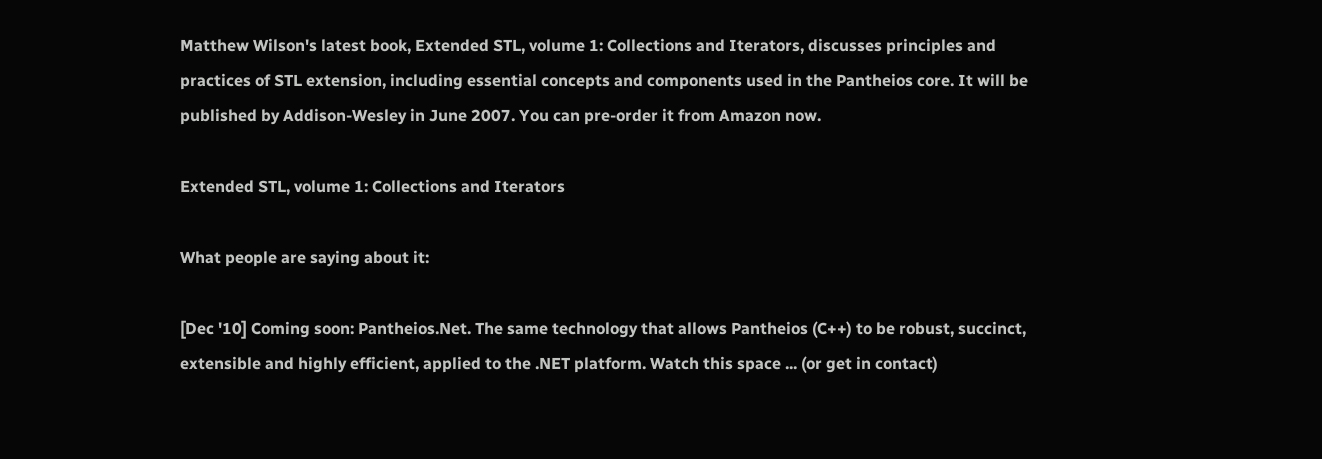Matthew Wilson's latest book, Extended STL, volume 1: Collections and Iterators, discusses principles and practices of STL extension, including essential concepts and components used in the Pantheios core. It will be published by Addison-Wesley in June 2007. You can pre-order it from Amazon now.

Extended STL, volume 1: Collections and Iterators

What people are saying about it:

[Dec '10] Coming soon: Pantheios.Net. The same technology that allows Pantheios (C++) to be robust, succinct, extensible and highly efficient, applied to the .NET platform. Watch this space ... (or get in contact)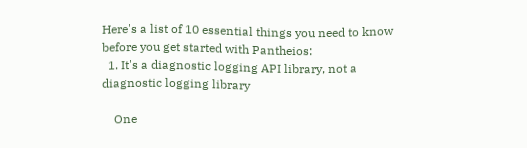Here's a list of 10 essential things you need to know before you get started with Pantheios:
  1. It's a diagnostic logging API library, not a diagnostic logging library

    One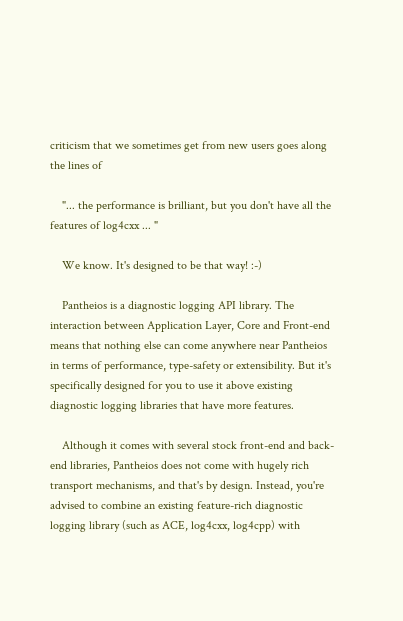criticism that we sometimes get from new users goes along the lines of

    "... the performance is brilliant, but you don't have all the features of log4cxx ... "

    We know. It's designed to be that way! :-)

    Pantheios is a diagnostic logging API library. The interaction between Application Layer, Core and Front-end means that nothing else can come anywhere near Pantheios in terms of performance, type-safety or extensibility. But it's specifically designed for you to use it above existing diagnostic logging libraries that have more features.

    Although it comes with several stock front-end and back-end libraries, Pantheios does not come with hugely rich transport mechanisms, and that's by design. Instead, you're advised to combine an existing feature-rich diagnostic logging library (such as ACE, log4cxx, log4cpp) with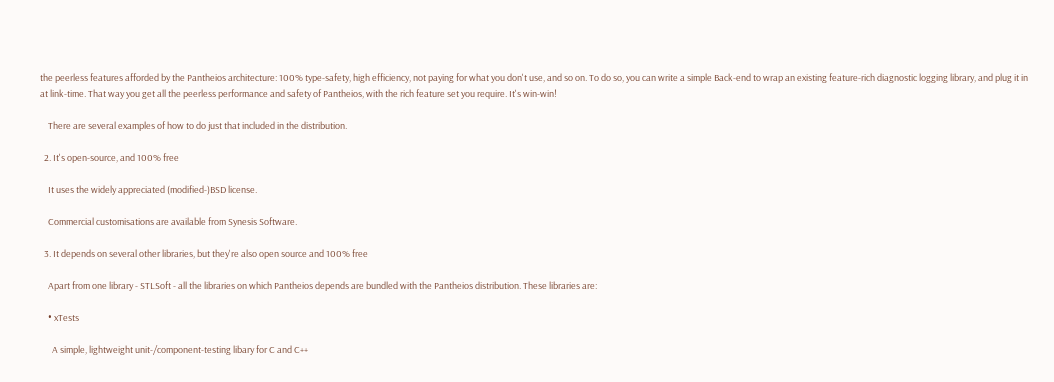the peerless features afforded by the Pantheios architecture: 100% type-safety, high efficiency, not paying for what you don't use, and so on. To do so, you can write a simple Back-end to wrap an existing feature-rich diagnostic logging library, and plug it in at link-time. That way you get all the peerless performance and safety of Pantheios, with the rich feature set you require. It's win-win!

    There are several examples of how to do just that included in the distribution.

  2. It's open-source, and 100% free

    It uses the widely appreciated (modified-)BSD license.

    Commercial customisations are available from Synesis Software.

  3. It depends on several other libraries, but they're also open source and 100% free

    Apart from one library - STLSoft - all the libraries on which Pantheios depends are bundled with the Pantheios distribution. These libraries are:

    • xTests

      A simple, lightweight unit-/component-testing libary for C and C++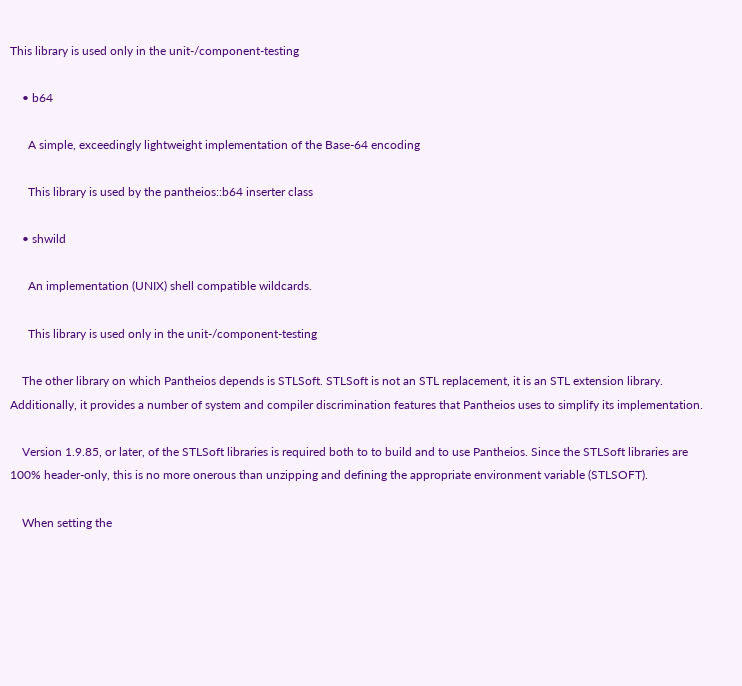This library is used only in the unit-/component-testing

    • b64

      A simple, exceedingly lightweight implementation of the Base-64 encoding

      This library is used by the pantheios::b64 inserter class

    • shwild

      An implementation (UNIX) shell compatible wildcards.

      This library is used only in the unit-/component-testing

    The other library on which Pantheios depends is STLSoft. STLSoft is not an STL replacement, it is an STL extension library. Additionally, it provides a number of system and compiler discrimination features that Pantheios uses to simplify its implementation.

    Version 1.9.85, or later, of the STLSoft libraries is required both to to build and to use Pantheios. Since the STLSoft libraries are 100% header-only, this is no more onerous than unzipping and defining the appropriate environment variable (STLSOFT).

    When setting the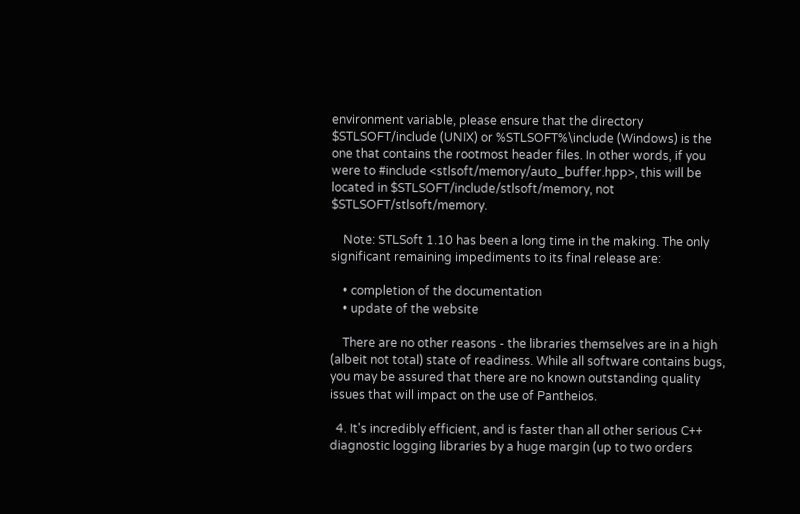environment variable, please ensure that the directory $STLSOFT/include (UNIX) or %STLSOFT%\include (Windows) is the one that contains the rootmost header files. In other words, if you were to #include <stlsoft/memory/auto_buffer.hpp>, this will be located in $STLSOFT/include/stlsoft/memory, not $STLSOFT/stlsoft/memory.

    Note: STLSoft 1.10 has been a long time in the making. The only significant remaining impediments to its final release are:

    • completion of the documentation
    • update of the website

    There are no other reasons - the libraries themselves are in a high (albeit not total) state of readiness. While all software contains bugs, you may be assured that there are no known outstanding quality issues that will impact on the use of Pantheios.

  4. It's incredibly efficient, and is faster than all other serious C++ diagnostic logging libraries by a huge margin (up to two orders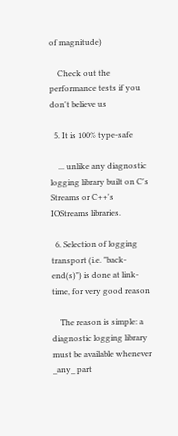of magnitude)

    Check out the performance tests if you don't believe us

  5. It is 100% type-safe

    ... unlike any diagnostic logging library built on C's Streams or C++'s IOStreams libraries.

  6. Selection of logging transport (i.e. "back-end(s)") is done at link-time, for very good reason

    The reason is simple: a diagnostic logging library must be available whenever _any_ part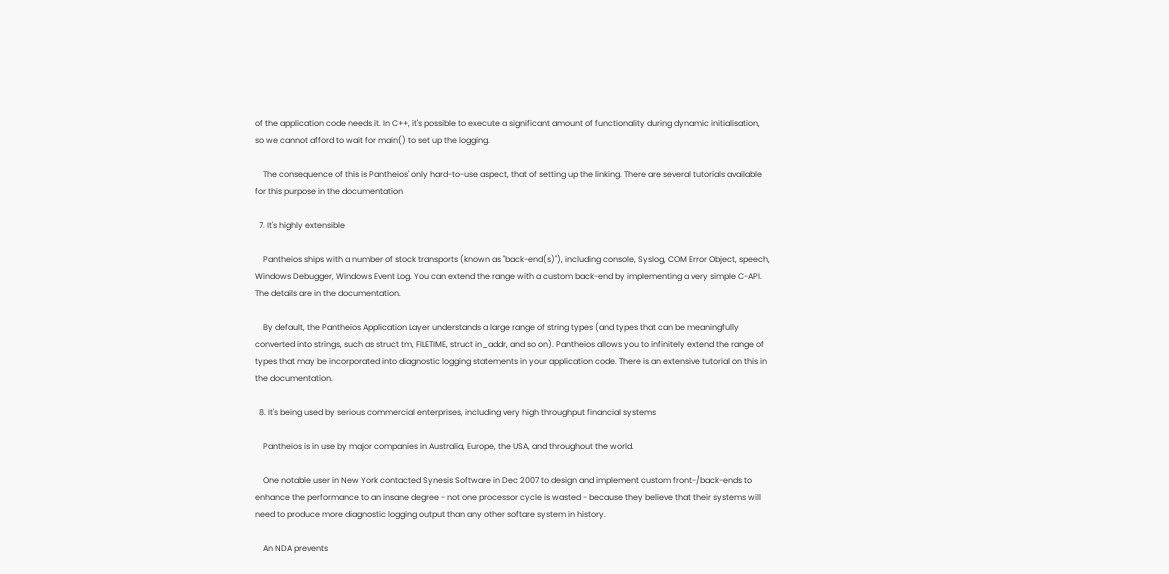of the application code needs it. In C++, it's possible to execute a significant amount of functionality during dynamic initialisation, so we cannot afford to wait for main() to set up the logging.

    The consequence of this is Pantheios' only hard-to-use aspect, that of setting up the linking. There are several tutorials available for this purpose in the documentation

  7. It's highly extensible

    Pantheios ships with a number of stock transports (known as "back-end(s)"), including console, Syslog, COM Error Object, speech, Windows Debugger, Windows Event Log. You can extend the range with a custom back-end by implementing a very simple C-API. The details are in the documentation.

    By default, the Pantheios Application Layer understands a large range of string types (and types that can be meaningfully converted into strings, such as struct tm, FILETIME, struct in_addr, and so on). Pantheios allows you to infinitely extend the range of types that may be incorporated into diagnostic logging statements in your application code. There is an extensive tutorial on this in the documentation.

  8. It's being used by serious commercial enterprises, including very high throughput financial systems

    Pantheios is in use by major companies in Australia, Europe, the USA, and throughout the world.

    One notable user in New York contacted Synesis Software in Dec 2007 to design and implement custom front-/back-ends to enhance the performance to an insane degree - not one processor cycle is wasted - because they believe that their systems will need to produce more diagnostic logging output than any other softare system in history.

    An NDA prevents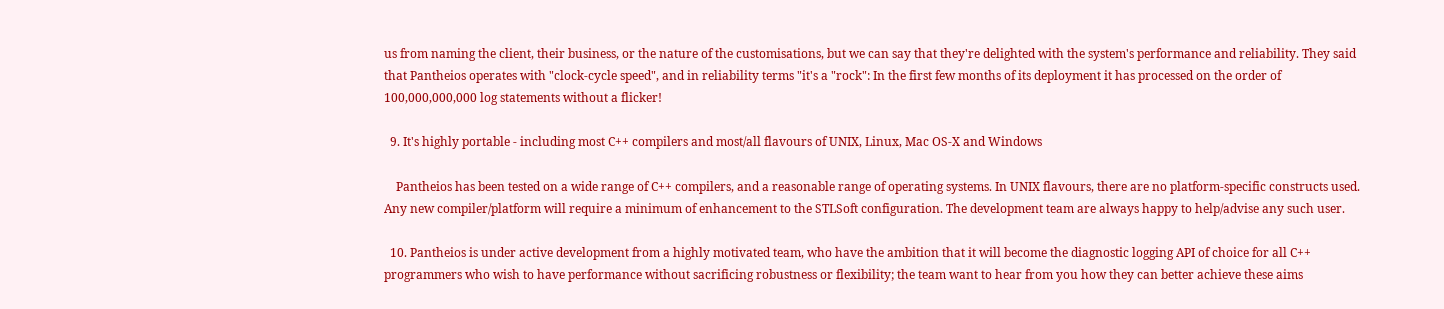us from naming the client, their business, or the nature of the customisations, but we can say that they're delighted with the system's performance and reliability. They said that Pantheios operates with "clock-cycle speed", and in reliability terms "it's a "rock": In the first few months of its deployment it has processed on the order of 100,000,000,000 log statements without a flicker!

  9. It's highly portable - including most C++ compilers and most/all flavours of UNIX, Linux, Mac OS-X and Windows

    Pantheios has been tested on a wide range of C++ compilers, and a reasonable range of operating systems. In UNIX flavours, there are no platform-specific constructs used. Any new compiler/platform will require a minimum of enhancement to the STLSoft configuration. The development team are always happy to help/advise any such user.

  10. Pantheios is under active development from a highly motivated team, who have the ambition that it will become the diagnostic logging API of choice for all C++ programmers who wish to have performance without sacrificing robustness or flexibility; the team want to hear from you how they can better achieve these aims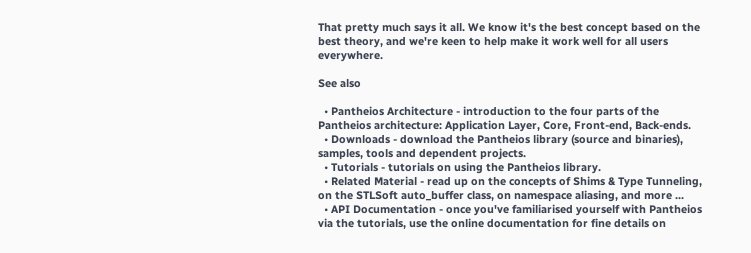That pretty much says it all. We know it's the best concept based on the best theory, and we're keen to help make it work well for all users everywhere.

See also

  • Pantheios Architecture - introduction to the four parts of the Pantheios architecture: Application Layer, Core, Front-end, Back-ends.
  • Downloads - download the Pantheios library (source and binaries), samples, tools and dependent projects.
  • Tutorials - tutorials on using the Pantheios library.
  • Related Material - read up on the concepts of Shims & Type Tunneling, on the STLSoft auto_buffer class, on namespace aliasing, and more ...
  • API Documentation - once you've familiarised yourself with Pantheios via the tutorials, use the online documentation for fine details on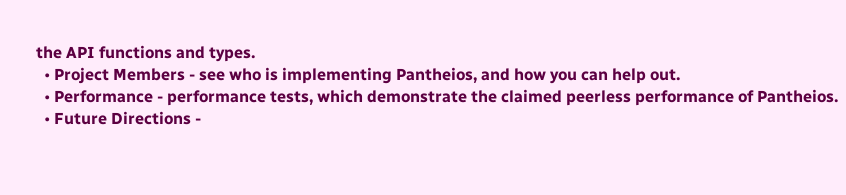the API functions and types.
  • Project Members - see who is implementing Pantheios, and how you can help out.
  • Performance - performance tests, which demonstrate the claimed peerless performance of Pantheios.
  • Future Directions -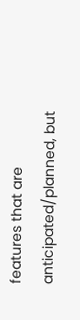features that are anticipated/planned, but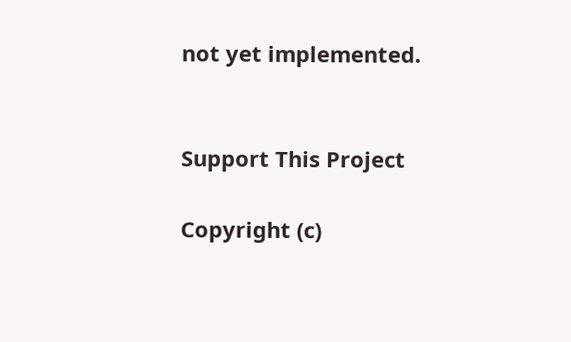not yet implemented.


Support This Project

Copyright (c)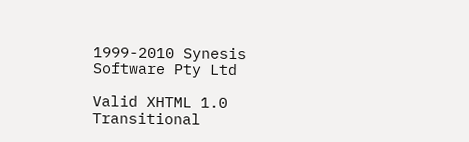1999-2010 Synesis Software Pty Ltd

Valid XHTML 1.0 Transitional